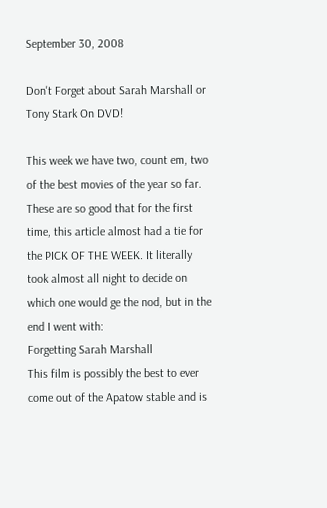September 30, 2008

Don't Forget about Sarah Marshall or Tony Stark On DVD!

This week we have two, count em, two of the best movies of the year so far. These are so good that for the first time, this article almost had a tie for the PICK OF THE WEEK. It literally took almost all night to decide on which one would ge the nod, but in the end I went with:
Forgetting Sarah Marshall
This film is possibly the best to ever come out of the Apatow stable and is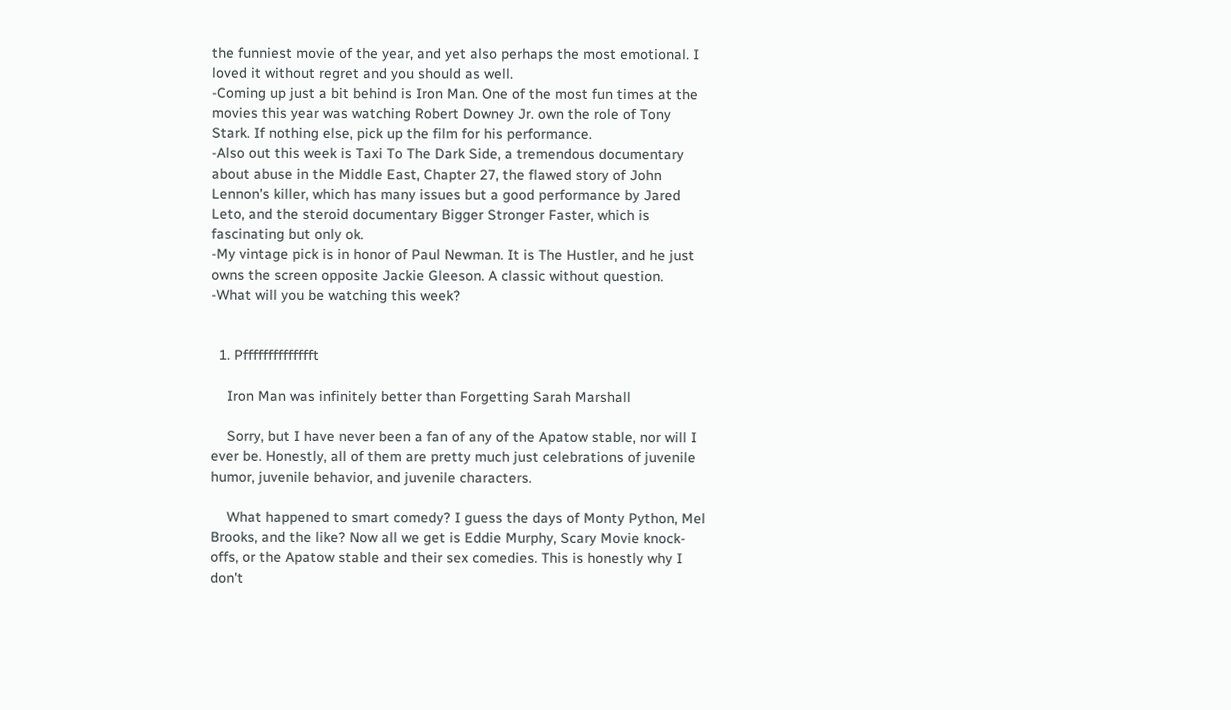the funniest movie of the year, and yet also perhaps the most emotional. I loved it without regret and you should as well.
-Coming up just a bit behind is Iron Man. One of the most fun times at the movies this year was watching Robert Downey Jr. own the role of Tony Stark. If nothing else, pick up the film for his performance.
-Also out this week is Taxi To The Dark Side, a tremendous documentary about abuse in the Middle East, Chapter 27, the flawed story of John Lennon's killer, which has many issues but a good performance by Jared Leto, and the steroid documentary Bigger Stronger Faster, which is fascinating but only ok.
-My vintage pick is in honor of Paul Newman. It is The Hustler, and he just owns the screen opposite Jackie Gleeson. A classic without question.
-What will you be watching this week?


  1. Pfffffffffffffft

    Iron Man was infinitely better than Forgetting Sarah Marshall

    Sorry, but I have never been a fan of any of the Apatow stable, nor will I ever be. Honestly, all of them are pretty much just celebrations of juvenile humor, juvenile behavior, and juvenile characters.

    What happened to smart comedy? I guess the days of Monty Python, Mel Brooks, and the like? Now all we get is Eddie Murphy, Scary Movie knock-offs, or the Apatow stable and their sex comedies. This is honestly why I don't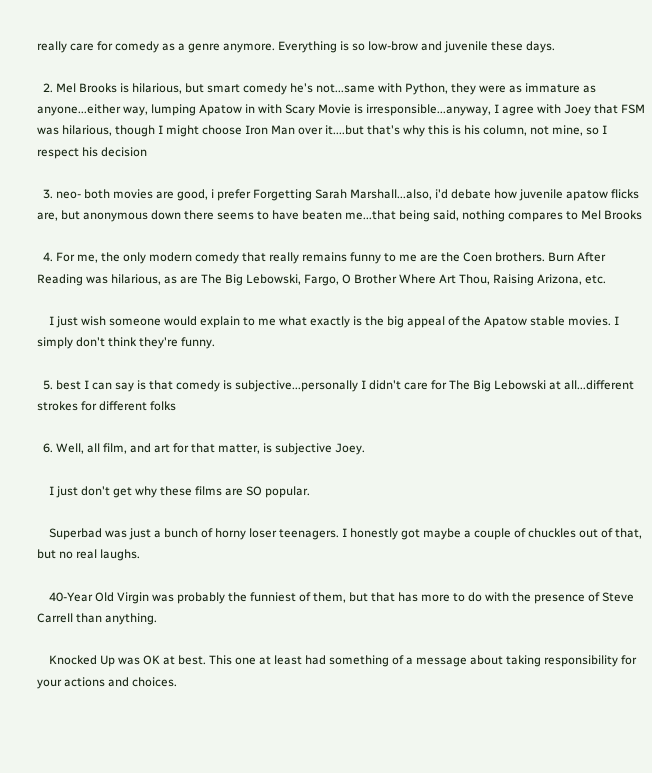really care for comedy as a genre anymore. Everything is so low-brow and juvenile these days.

  2. Mel Brooks is hilarious, but smart comedy he's not...same with Python, they were as immature as anyone...either way, lumping Apatow in with Scary Movie is irresponsible...anyway, I agree with Joey that FSM was hilarious, though I might choose Iron Man over it....but that's why this is his column, not mine, so I respect his decision

  3. neo- both movies are good, i prefer Forgetting Sarah Marshall...also, i'd debate how juvenile apatow flicks are, but anonymous down there seems to have beaten me...that being said, nothing compares to Mel Brooks

  4. For me, the only modern comedy that really remains funny to me are the Coen brothers. Burn After Reading was hilarious, as are The Big Lebowski, Fargo, O Brother Where Art Thou, Raising Arizona, etc.

    I just wish someone would explain to me what exactly is the big appeal of the Apatow stable movies. I simply don't think they're funny.

  5. best I can say is that comedy is subjective...personally I didn't care for The Big Lebowski at all...different strokes for different folks

  6. Well, all film, and art for that matter, is subjective Joey.

    I just don't get why these films are SO popular.

    Superbad was just a bunch of horny loser teenagers. I honestly got maybe a couple of chuckles out of that, but no real laughs.

    40-Year Old Virgin was probably the funniest of them, but that has more to do with the presence of Steve Carrell than anything.

    Knocked Up was OK at best. This one at least had something of a message about taking responsibility for your actions and choices.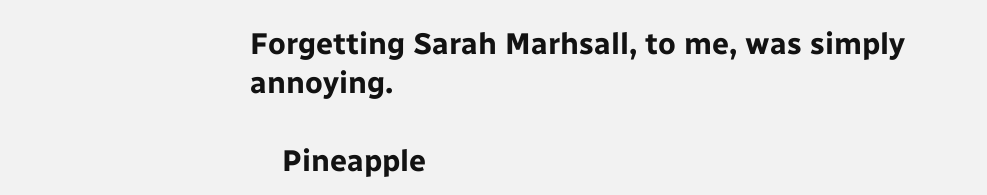Forgetting Sarah Marhsall, to me, was simply annoying.

    Pineapple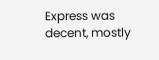Express was decent, mostly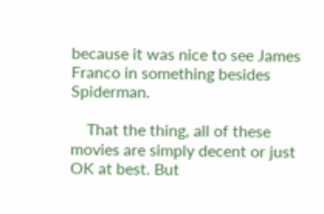because it was nice to see James Franco in something besides Spiderman.

    That the thing, all of these movies are simply decent or just OK at best. But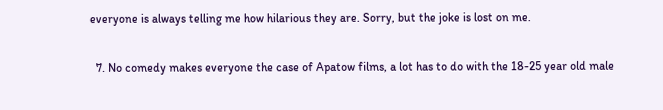everyone is always telling me how hilarious they are. Sorry, but the joke is lost on me.

  7. No comedy makes everyone the case of Apatow films, a lot has to do with the 18-25 year old male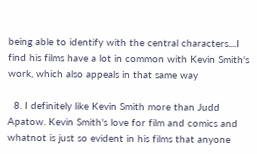being able to identify with the central characters....I find his films have a lot in common with Kevin Smith's work, which also appeals in that same way

  8. I definitely like Kevin Smith more than Judd Apatow. Kevin Smith's love for film and comics and whatnot is just so evident in his films that anyone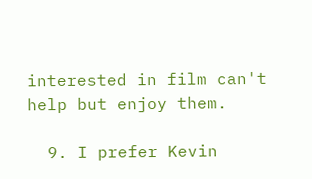interested in film can't help but enjoy them.

  9. I prefer Kevin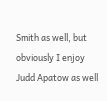Smith as well, but obviously I enjoy Judd Apatow as well